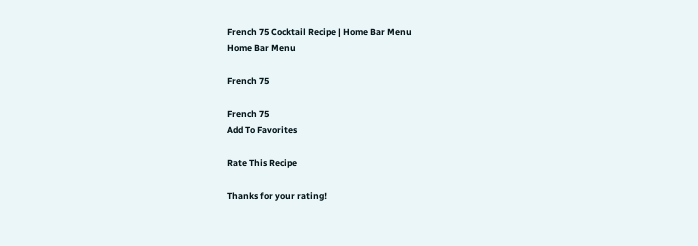French 75 Cocktail Recipe | Home Bar Menu
Home Bar Menu

French 75

French 75
Add To Favorites

Rate This Recipe

Thanks for your rating!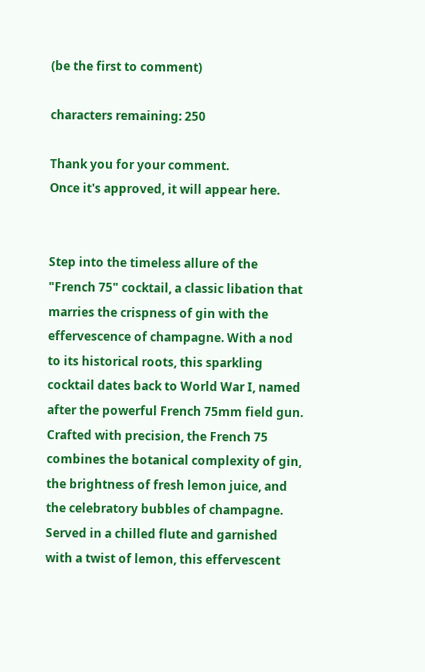(be the first to comment)

characters remaining: 250

Thank you for your comment.
Once it's approved, it will appear here.


Step into the timeless allure of the "French 75" cocktail, a classic libation that marries the crispness of gin with the effervescence of champagne. With a nod to its historical roots, this sparkling cocktail dates back to World War I, named after the powerful French 75mm field gun. Crafted with precision, the French 75 combines the botanical complexity of gin, the brightness of fresh lemon juice, and the celebratory bubbles of champagne. Served in a chilled flute and garnished with a twist of lemon, this effervescent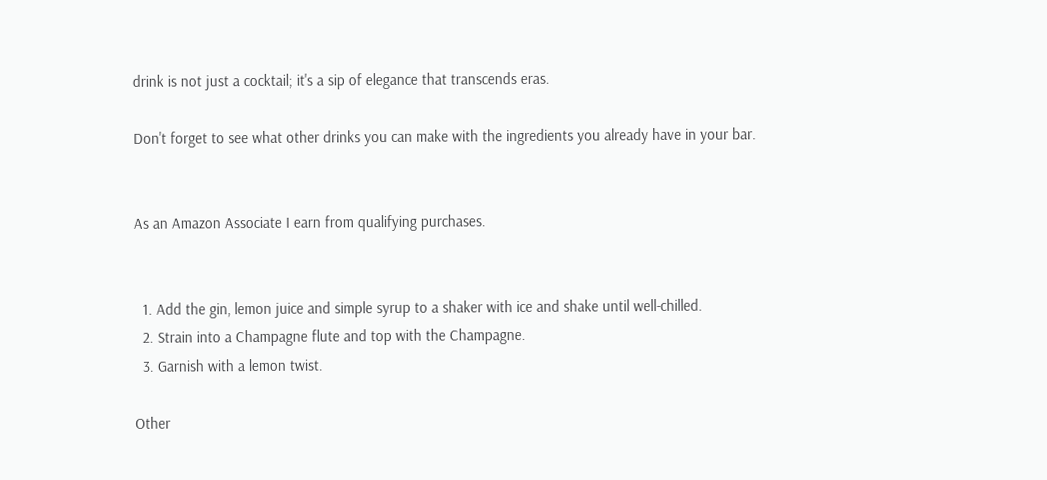drink is not just a cocktail; it's a sip of elegance that transcends eras.

Don't forget to see what other drinks you can make with the ingredients you already have in your bar.


As an Amazon Associate I earn from qualifying purchases.


  1. Add the gin, lemon juice and simple syrup to a shaker with ice and shake until well-chilled.
  2. Strain into a Champagne flute and top with the Champagne.
  3. Garnish with a lemon twist.

Other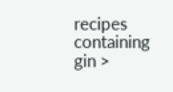recipes containing gin >